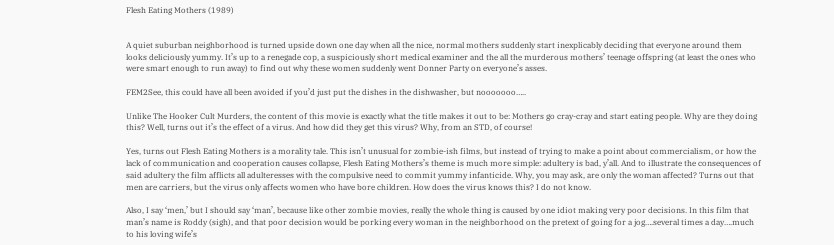Flesh Eating Mothers (1989)


A quiet suburban neighborhood is turned upside down one day when all the nice, normal mothers suddenly start inexplicably deciding that everyone around them looks deliciously yummy. It’s up to a renegade cop, a suspiciously short medical examiner and the all the murderous mothers’ teenage offspring (at least the ones who were smart enough to run away) to find out why these women suddenly went Donner Party on everyone’s asses.

FEM2See, this could have all been avoided if you’d just put the dishes in the dishwasher, but nooooooo…..

Unlike The Hooker Cult Murders, the content of this movie is exactly what the title makes it out to be: Mothers go cray-cray and start eating people. Why are they doing this? Well, turns out it’s the effect of a virus. And how did they get this virus? Why, from an STD, of course!

Yes, turns out Flesh Eating Mothers is a morality tale. This isn’t unusual for zombie-ish films, but instead of trying to make a point about commercialism, or how the lack of communication and cooperation causes collapse, Flesh Eating Mothers’s theme is much more simple: adultery is bad, y’all. And to illustrate the consequences of said adultery the film afflicts all adulteresses with the compulsive need to commit yummy infanticide. Why, you may ask, are only the woman affected? Turns out that men are carriers, but the virus only affects women who have bore children. How does the virus knows this? I do not know.

Also, I say ‘men,’ but I should say ‘man’, because like other zombie movies, really the whole thing is caused by one idiot making very poor decisions. In this film that man’s name is Roddy (sigh), and that poor decision would be porking every woman in the neighborhood on the pretext of going for a jog….several times a day….much to his loving wife’s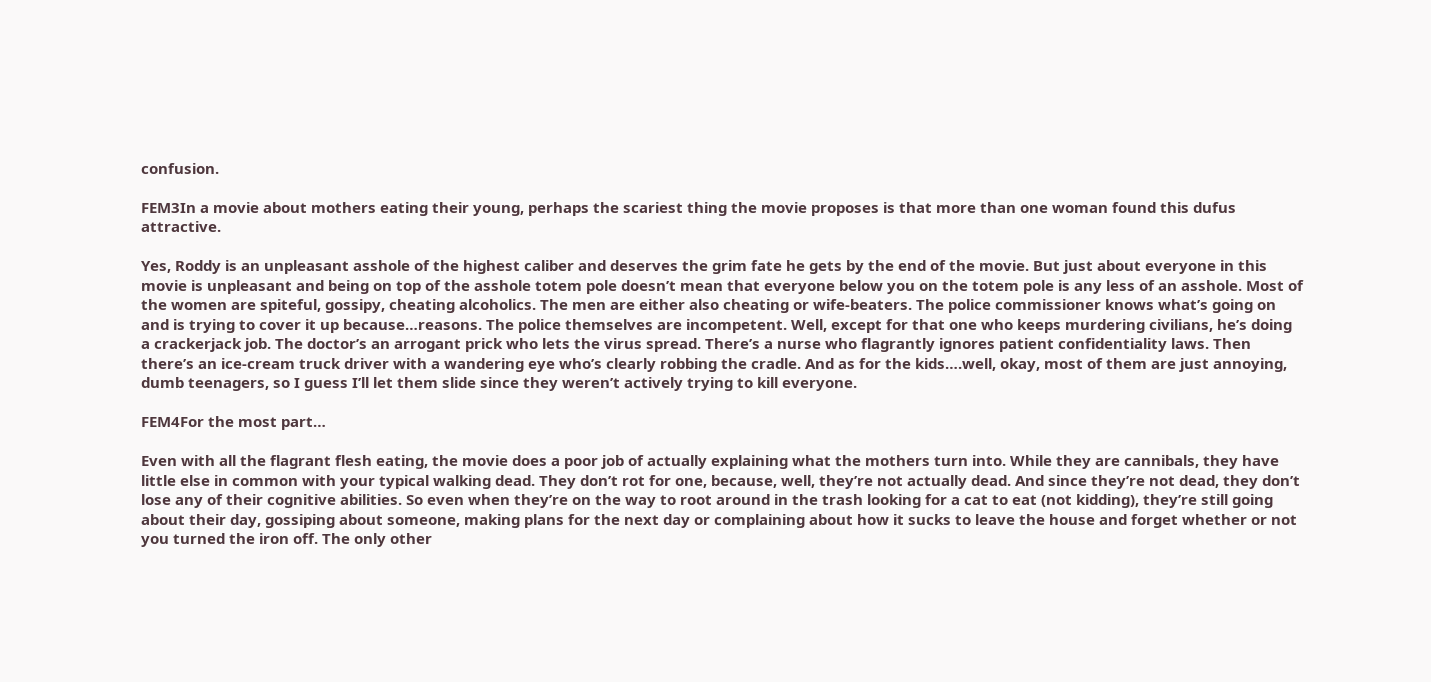confusion.

FEM3In a movie about mothers eating their young, perhaps the scariest thing the movie proposes is that more than one woman found this dufus attractive.

Yes, Roddy is an unpleasant asshole of the highest caliber and deserves the grim fate he gets by the end of the movie. But just about everyone in this movie is unpleasant and being on top of the asshole totem pole doesn’t mean that everyone below you on the totem pole is any less of an asshole. Most of the women are spiteful, gossipy, cheating alcoholics. The men are either also cheating or wife-beaters. The police commissioner knows what’s going on and is trying to cover it up because…reasons. The police themselves are incompetent. Well, except for that one who keeps murdering civilians, he’s doing a crackerjack job. The doctor’s an arrogant prick who lets the virus spread. There’s a nurse who flagrantly ignores patient confidentiality laws. Then there’s an ice-cream truck driver with a wandering eye who’s clearly robbing the cradle. And as for the kids….well, okay, most of them are just annoying, dumb teenagers, so I guess I’ll let them slide since they weren’t actively trying to kill everyone.

FEM4For the most part…

Even with all the flagrant flesh eating, the movie does a poor job of actually explaining what the mothers turn into. While they are cannibals, they have little else in common with your typical walking dead. They don’t rot for one, because, well, they’re not actually dead. And since they’re not dead, they don’t lose any of their cognitive abilities. So even when they’re on the way to root around in the trash looking for a cat to eat (not kidding), they’re still going about their day, gossiping about someone, making plans for the next day or complaining about how it sucks to leave the house and forget whether or not you turned the iron off. The only other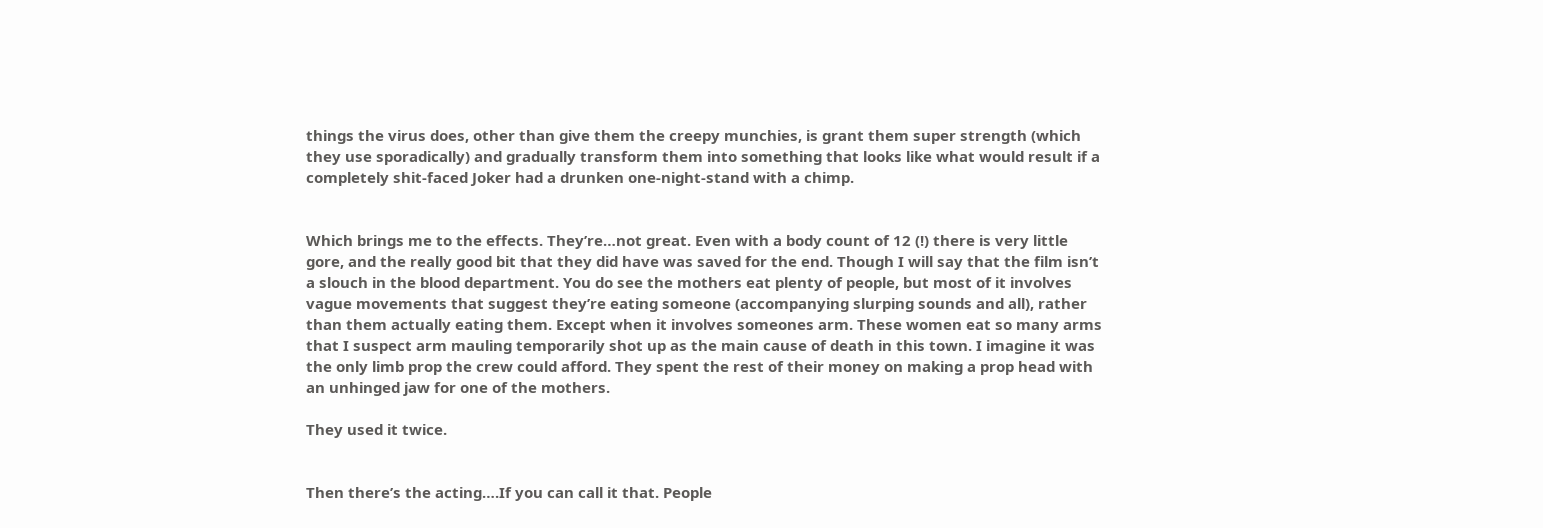things the virus does, other than give them the creepy munchies, is grant them super strength (which they use sporadically) and gradually transform them into something that looks like what would result if a completely shit-faced Joker had a drunken one-night-stand with a chimp.


Which brings me to the effects. They’re…not great. Even with a body count of 12 (!) there is very little gore, and the really good bit that they did have was saved for the end. Though I will say that the film isn’t a slouch in the blood department. You do see the mothers eat plenty of people, but most of it involves vague movements that suggest they’re eating someone (accompanying slurping sounds and all), rather than them actually eating them. Except when it involves someones arm. These women eat so many arms that I suspect arm mauling temporarily shot up as the main cause of death in this town. I imagine it was the only limb prop the crew could afford. They spent the rest of their money on making a prop head with an unhinged jaw for one of the mothers.

They used it twice.


Then there’s the acting….If you can call it that. People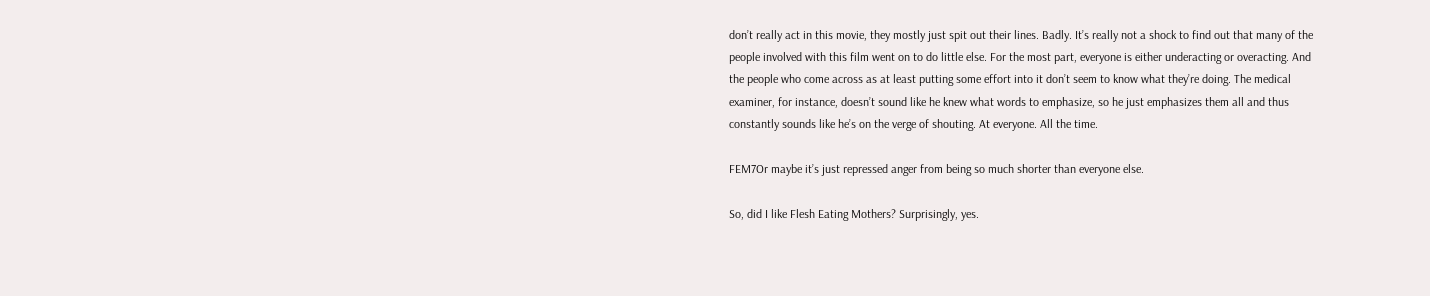don’t really act in this movie, they mostly just spit out their lines. Badly. It’s really not a shock to find out that many of the people involved with this film went on to do little else. For the most part, everyone is either underacting or overacting. And the people who come across as at least putting some effort into it don’t seem to know what they’re doing. The medical examiner, for instance, doesn’t sound like he knew what words to emphasize, so he just emphasizes them all and thus constantly sounds like he’s on the verge of shouting. At everyone. All the time.

FEM7Or maybe it’s just repressed anger from being so much shorter than everyone else.

So, did I like Flesh Eating Mothers? Surprisingly, yes.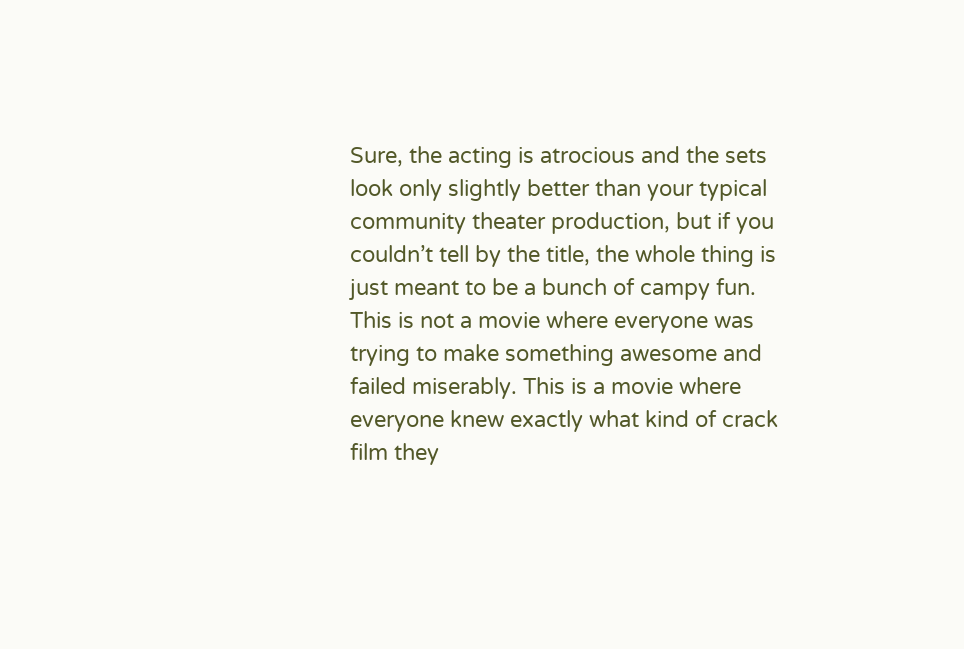Sure, the acting is atrocious and the sets look only slightly better than your typical community theater production, but if you couldn’t tell by the title, the whole thing is just meant to be a bunch of campy fun. This is not a movie where everyone was trying to make something awesome and failed miserably. This is a movie where everyone knew exactly what kind of crack film they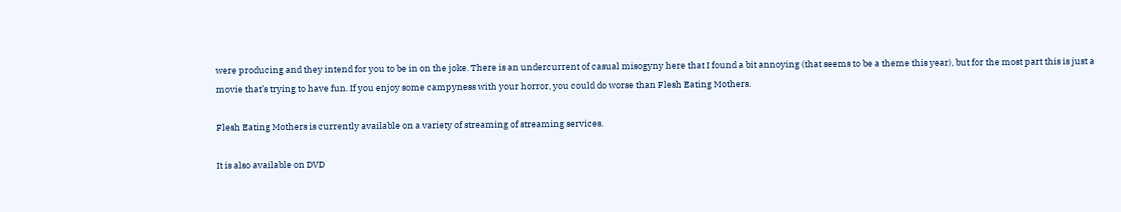were producing and they intend for you to be in on the joke. There is an undercurrent of casual misogyny here that I found a bit annoying (that seems to be a theme this year), but for the most part this is just a movie that’s trying to have fun. If you enjoy some campyness with your horror, you could do worse than Flesh Eating Mothers.

Flesh Eating Mothers is currently available on a variety of streaming of streaming services.

It is also available on DVD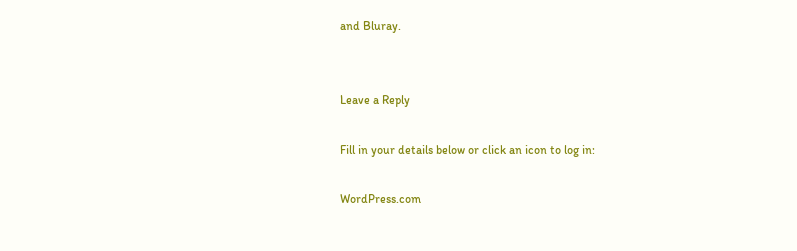and Bluray.


Leave a Reply

Fill in your details below or click an icon to log in:

WordPress.com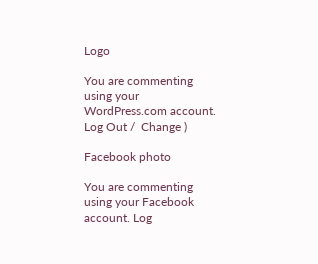Logo

You are commenting using your WordPress.com account. Log Out /  Change )

Facebook photo

You are commenting using your Facebook account. Log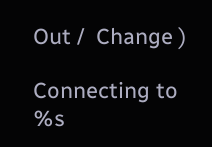Out /  Change )

Connecting to %s